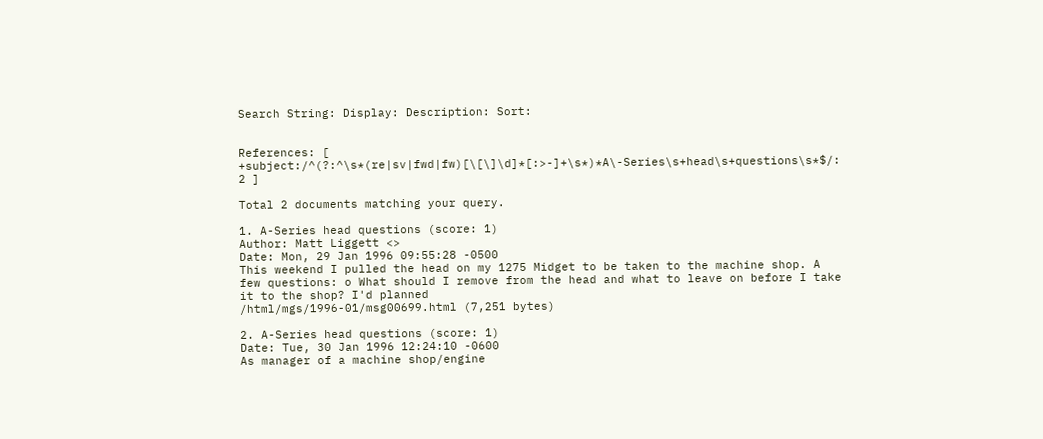Search String: Display: Description: Sort:


References: [ +subject:/^(?:^\s*(re|sv|fwd|fw)[\[\]\d]*[:>-]+\s*)*A\-Series\s+head\s+questions\s*$/: 2 ]

Total 2 documents matching your query.

1. A-Series head questions (score: 1)
Author: Matt Liggett <>
Date: Mon, 29 Jan 1996 09:55:28 -0500
This weekend I pulled the head on my 1275 Midget to be taken to the machine shop. A few questions: o What should I remove from the head and what to leave on before I take it to the shop? I'd planned
/html/mgs/1996-01/msg00699.html (7,251 bytes)

2. A-Series head questions (score: 1)
Date: Tue, 30 Jan 1996 12:24:10 -0600
As manager of a machine shop/engine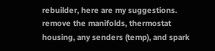rebuilder, here are my suggestions. remove the manifolds, thermostat housing, any senders (temp), and spark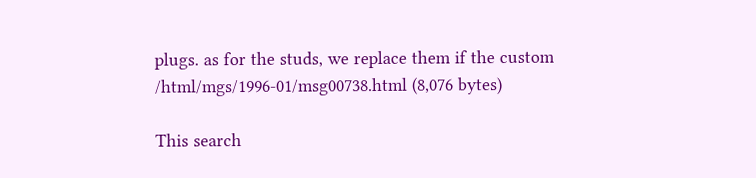plugs. as for the studs, we replace them if the custom
/html/mgs/1996-01/msg00738.html (8,076 bytes)

This search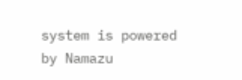system is powered by Namazu